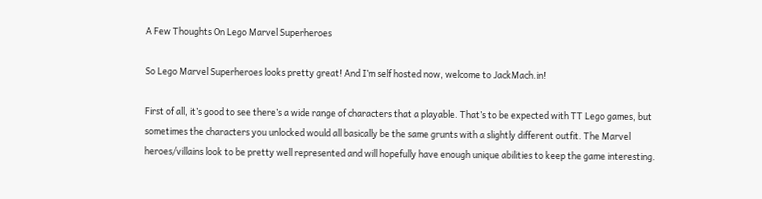A Few Thoughts On Lego Marvel Superheroes

So Lego Marvel Superheroes looks pretty great! And I’m self hosted now, welcome to JackMach.in!

First of all, it’s good to see there’s a wide range of characters that a playable. That’s to be expected with TT Lego games, but sometimes the characters you unlocked would all basically be the same grunts with a slightly different outfit. The Marvel heroes/villains look to be pretty well represented and will hopefully have enough unique abilities to keep the game interesting.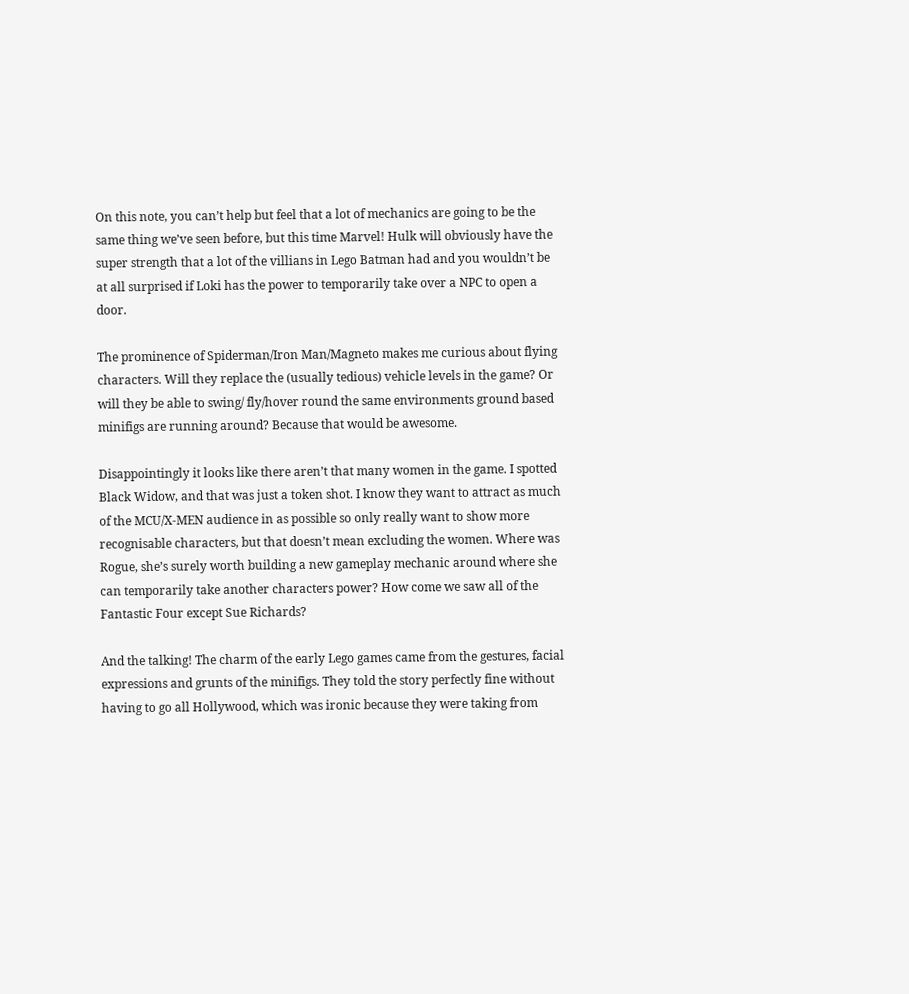On this note, you can’t help but feel that a lot of mechanics are going to be the same thing we’ve seen before, but this time Marvel! Hulk will obviously have the super strength that a lot of the villians in Lego Batman had and you wouldn’t be at all surprised if Loki has the power to temporarily take over a NPC to open a door.

The prominence of Spiderman/Iron Man/Magneto makes me curious about flying characters. Will they replace the (usually tedious) vehicle levels in the game? Or will they be able to swing/ fly/hover round the same environments ground based minifigs are running around? Because that would be awesome.

Disappointingly it looks like there aren’t that many women in the game. I spotted Black Widow, and that was just a token shot. I know they want to attract as much of the MCU/X-MEN audience in as possible so only really want to show more recognisable characters, but that doesn’t mean excluding the women. Where was Rogue, she’s surely worth building a new gameplay mechanic around where she can temporarily take another characters power? How come we saw all of the Fantastic Four except Sue Richards?

And the talking! The charm of the early Lego games came from the gestures, facial expressions and grunts of the minifigs. They told the story perfectly fine without having to go all Hollywood, which was ironic because they were taking from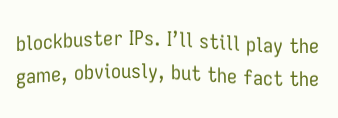blockbuster IPs. I’ll still play the game, obviously, but the fact the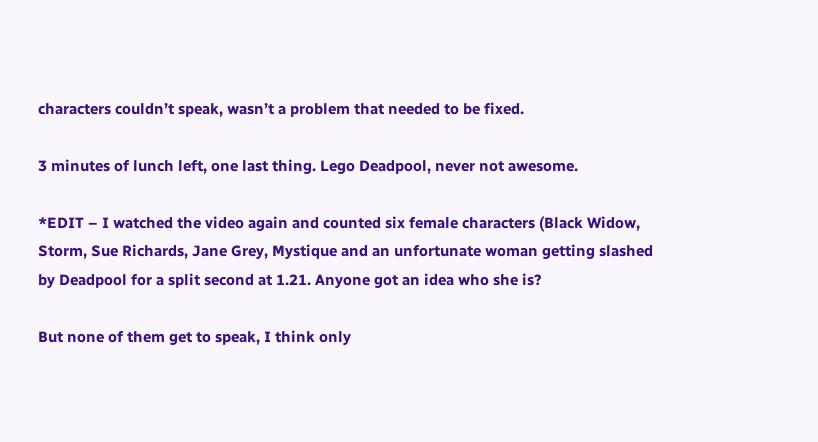characters couldn’t speak, wasn’t a problem that needed to be fixed.

3 minutes of lunch left, one last thing. Lego Deadpool, never not awesome.

*EDIT – I watched the video again and counted six female characters (Black Widow, Storm, Sue Richards, Jane Grey, Mystique and an unfortunate woman getting slashed by Deadpool for a split second at 1.21. Anyone got an idea who she is?

But none of them get to speak, I think only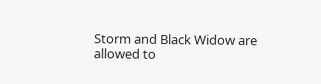Storm and Black Widow are allowed to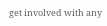get involved with any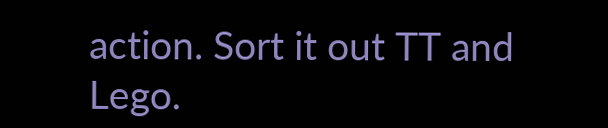action. Sort it out TT and Lego.